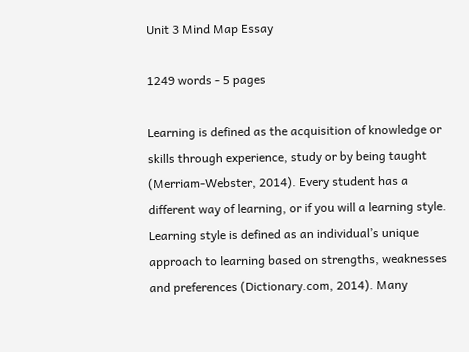Unit 3 Mind Map Essay

1249 words - 5 pages

Learning is defined as the acquisition of knowledge or skills through experience, study or by being taught (Merriam-Webster, 2014). Every student has a different way of learning, or if you will a learning style. Learning style is defined as an individual’s unique approach to learning based on strengths, weaknesses and preferences (Dictionary.com, 2014). Many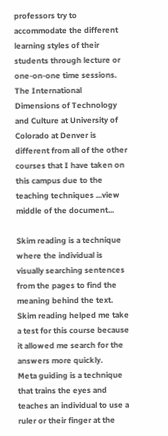professors try to accommodate the different learning styles of their students through lecture or one-on-one time sessions. The International Dimensions of Technology and Culture at University of Colorado at Denver is different from all of the other courses that I have taken on this campus due to the teaching techniques ...view middle of the document...

Skim reading is a technique where the individual is visually searching sentences from the pages to find the meaning behind the text. Skim reading helped me take a test for this course because it allowed me search for the answers more quickly.
Meta guiding is a technique that trains the eyes and teaches an individual to use a ruler or their finger at the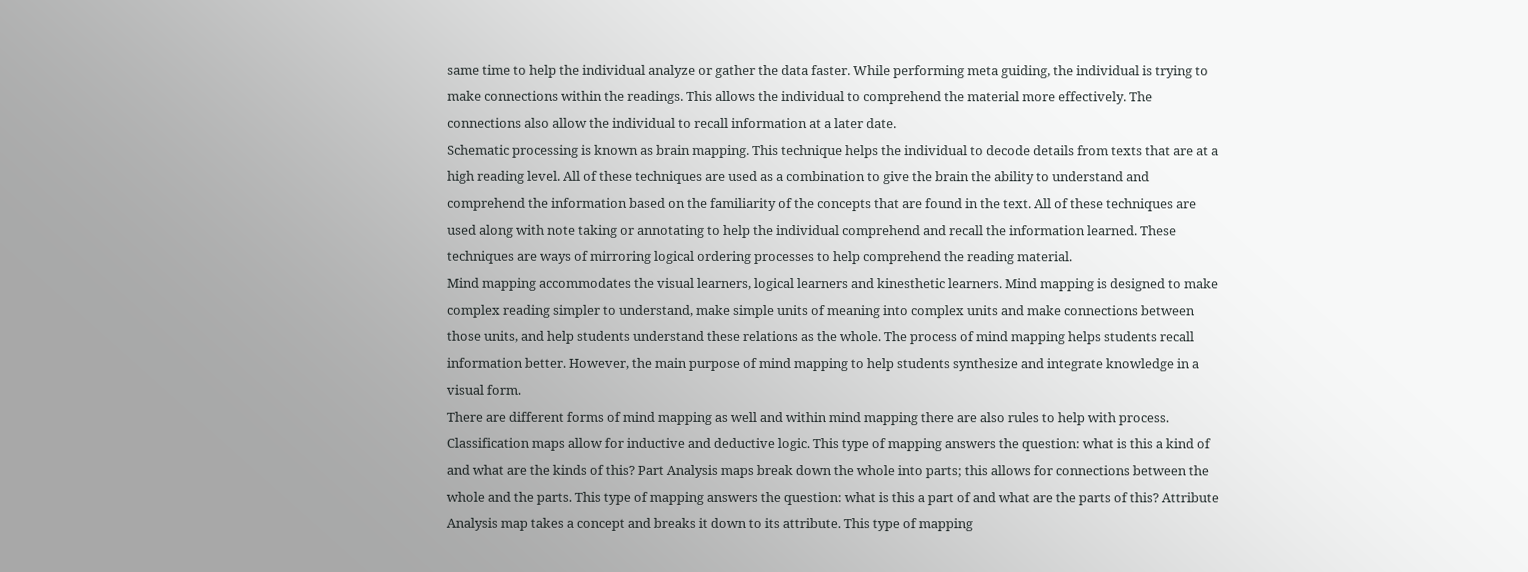same time to help the individual analyze or gather the data faster. While performing meta guiding, the individual is trying to make connections within the readings. This allows the individual to comprehend the material more effectively. The connections also allow the individual to recall information at a later date.
Schematic processing is known as brain mapping. This technique helps the individual to decode details from texts that are at a high reading level. All of these techniques are used as a combination to give the brain the ability to understand and comprehend the information based on the familiarity of the concepts that are found in the text. All of these techniques are used along with note taking or annotating to help the individual comprehend and recall the information learned. These techniques are ways of mirroring logical ordering processes to help comprehend the reading material.
Mind mapping accommodates the visual learners, logical learners and kinesthetic learners. Mind mapping is designed to make complex reading simpler to understand, make simple units of meaning into complex units and make connections between those units, and help students understand these relations as the whole. The process of mind mapping helps students recall information better. However, the main purpose of mind mapping to help students synthesize and integrate knowledge in a visual form.
There are different forms of mind mapping as well and within mind mapping there are also rules to help with process. Classification maps allow for inductive and deductive logic. This type of mapping answers the question: what is this a kind of and what are the kinds of this? Part Analysis maps break down the whole into parts; this allows for connections between the whole and the parts. This type of mapping answers the question: what is this a part of and what are the parts of this? Attribute Analysis map takes a concept and breaks it down to its attribute. This type of mapping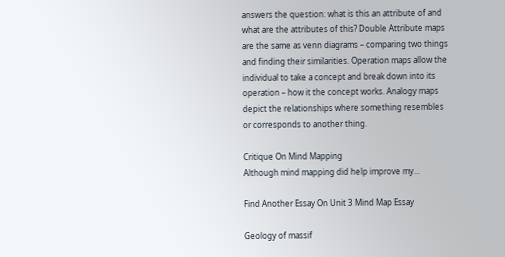answers the question: what is this an attribute of and what are the attributes of this? Double Attribute maps are the same as venn diagrams – comparing two things and finding their similarities. Operation maps allow the individual to take a concept and break down into its operation – how it the concept works. Analogy maps depict the relationships where something resembles or corresponds to another thing.

Critique On Mind Mapping
Although mind mapping did help improve my...

Find Another Essay On Unit 3 Mind Map Essay

Geology of massif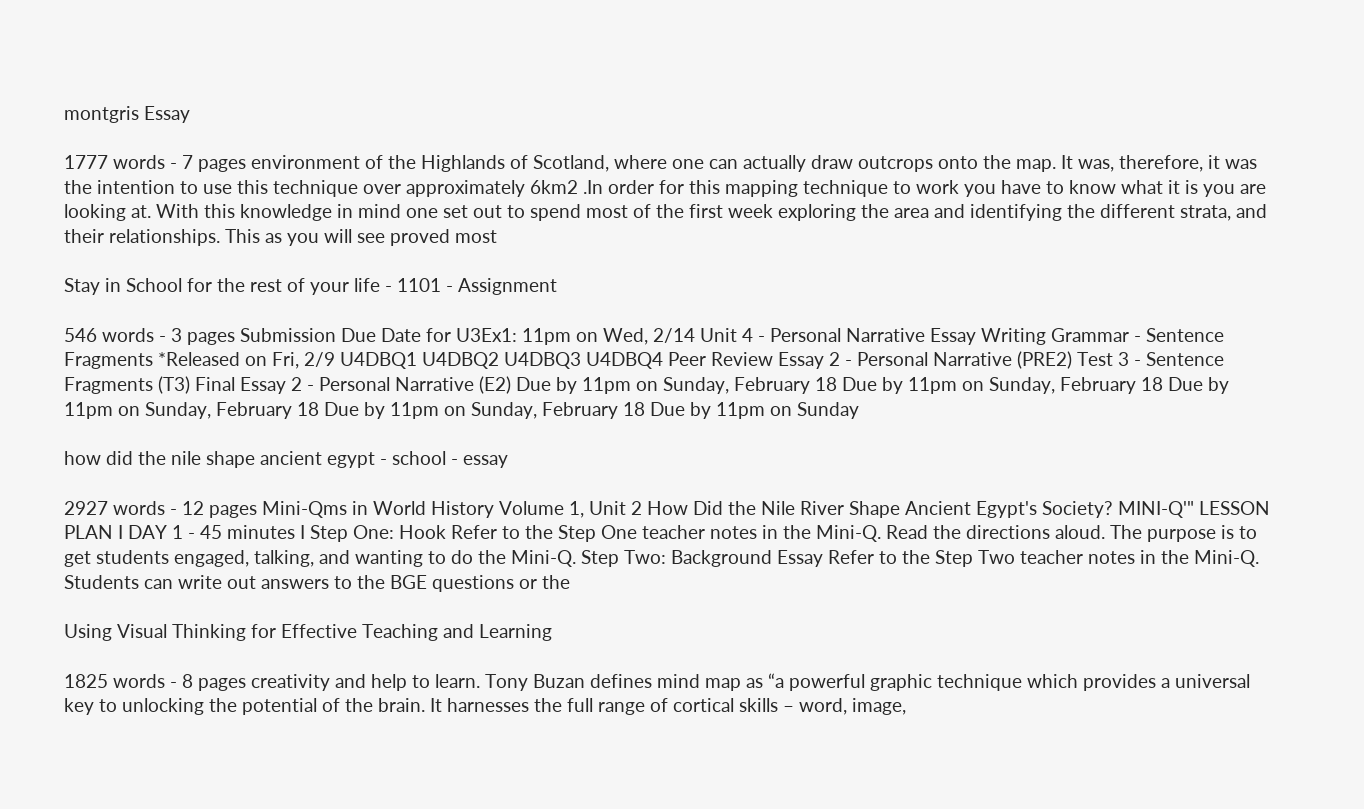montgris Essay

1777 words - 7 pages environment of the Highlands of Scotland, where one can actually draw outcrops onto the map. It was, therefore, it was the intention to use this technique over approximately 6km2 .In order for this mapping technique to work you have to know what it is you are looking at. With this knowledge in mind one set out to spend most of the first week exploring the area and identifying the different strata, and their relationships. This as you will see proved most

Stay in School for the rest of your life - 1101 - Assignment

546 words - 3 pages Submission Due Date for U3Ex1: 11pm on Wed, 2/14 Unit 4 - Personal Narrative Essay Writing Grammar - Sentence Fragments *Released on Fri, 2/9 U4DBQ1 U4DBQ2 U4DBQ3 U4DBQ4 Peer Review Essay 2 - Personal Narrative (PRE2) Test 3 - Sentence Fragments (T3) Final Essay 2 - Personal Narrative (E2) Due by 11pm on Sunday, February 18 Due by 11pm on Sunday, February 18 Due by 11pm on Sunday, February 18 Due by 11pm on Sunday, February 18 Due by 11pm on Sunday

how did the nile shape ancient egypt - school - essay

2927 words - 12 pages Mini-Qms in World History Volume 1, Unit 2 How Did the Nile River Shape Ancient Egypt's Society? MINI-Q'" LESSON PLAN I DAY 1 - 45 minutes I Step One: Hook Refer to the Step One teacher notes in the Mini-Q. Read the directions aloud. The purpose is to get students engaged, talking, and wanting to do the Mini-Q. Step Two: Background Essay Refer to the Step Two teacher notes in the Mini-Q. Students can write out answers to the BGE questions or the

Using Visual Thinking for Effective Teaching and Learning

1825 words - 8 pages creativity and help to learn. Tony Buzan defines mind map as “a powerful graphic technique which provides a universal key to unlocking the potential of the brain. It harnesses the full range of cortical skills – word, image,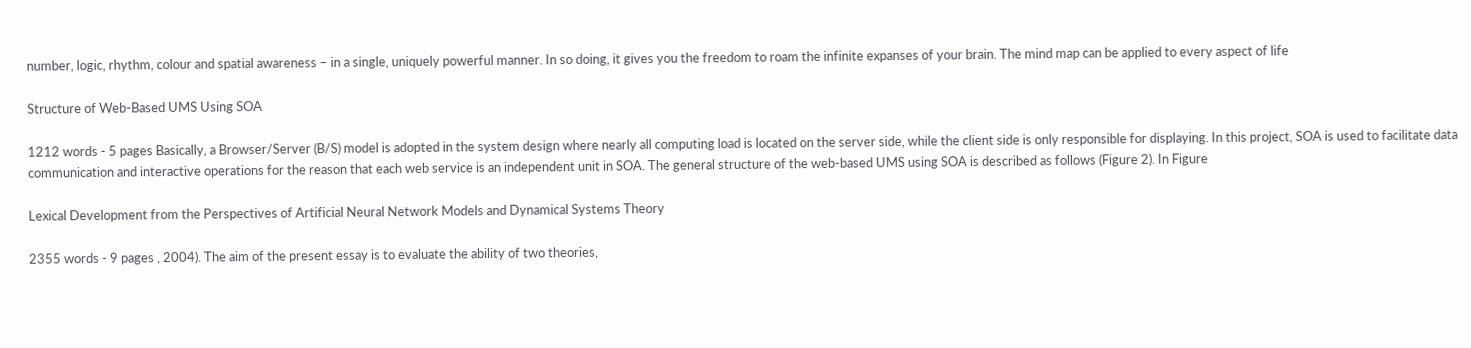number, logic, rhythm, colour and spatial awareness – in a single, uniquely powerful manner. In so doing, it gives you the freedom to roam the infinite expanses of your brain. The mind map can be applied to every aspect of life

Structure of Web-Based UMS Using SOA

1212 words - 5 pages Basically, a Browser/Server (B/S) model is adopted in the system design where nearly all computing load is located on the server side, while the client side is only responsible for displaying. In this project, SOA is used to facilitate data communication and interactive operations for the reason that each web service is an independent unit in SOA. The general structure of the web-based UMS using SOA is described as follows (Figure 2). In Figure

Lexical Development from the Perspectives of Artificial Neural Network Models and Dynamical Systems Theory

2355 words - 9 pages , 2004). The aim of the present essay is to evaluate the ability of two theories,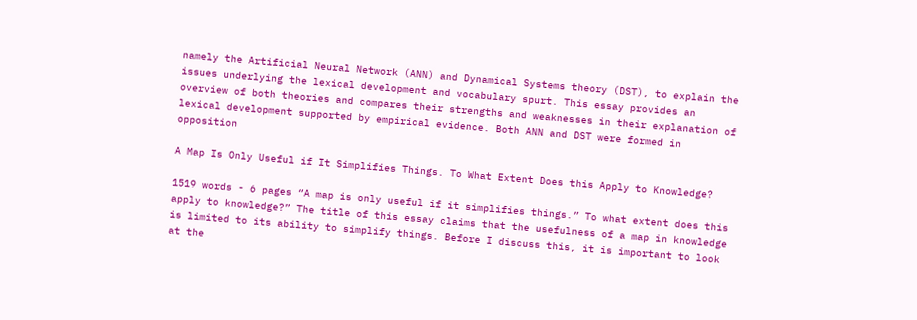namely the Artificial Neural Network (ANN) and Dynamical Systems theory (DST), to explain the issues underlying the lexical development and vocabulary spurt. This essay provides an overview of both theories and compares their strengths and weaknesses in their explanation of lexical development supported by empirical evidence. Both ANN and DST were formed in opposition

A Map Is Only Useful if It Simplifies Things. To What Extent Does this Apply to Knowledge?

1519 words - 6 pages “A map is only useful if it simplifies things.” To what extent does this apply to knowledge?” The title of this essay claims that the usefulness of a map in knowledge is limited to its ability to simplify things. Before I discuss this, it is important to look at the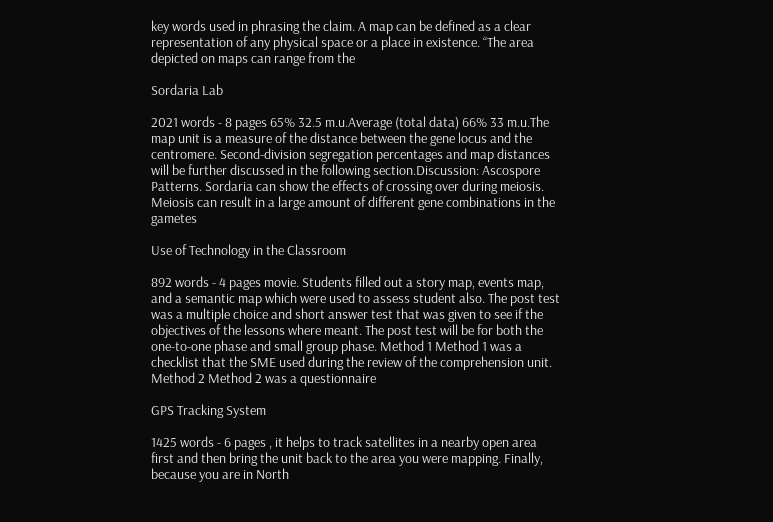key words used in phrasing the claim. A map can be defined as a clear representation of any physical space or a place in existence. “The area depicted on maps can range from the

Sordaria Lab

2021 words - 8 pages 65% 32.5 m.u.Average (total data) 66% 33 m.u.The map unit is a measure of the distance between the gene locus and the centromere. Second-division segregation percentages and map distances will be further discussed in the following section.Discussion: Ascospore Patterns. Sordaria can show the effects of crossing over during meiosis. Meiosis can result in a large amount of different gene combinations in the gametes

Use of Technology in the Classroom

892 words - 4 pages movie. Students filled out a story map, events map, and a semantic map which were used to assess student also. The post test was a multiple choice and short answer test that was given to see if the objectives of the lessons where meant. The post test will be for both the one-to-one phase and small group phase. Method 1 Method 1 was a checklist that the SME used during the review of the comprehension unit. Method 2 Method 2 was a questionnaire

GPS Tracking System

1425 words - 6 pages , it helps to track satellites in a nearby open area first and then bring the unit back to the area you were mapping. Finally, because you are in North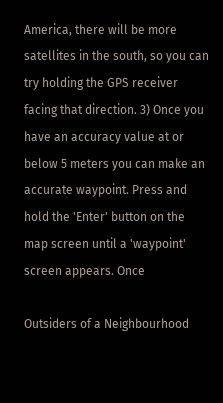America, there will be more satellites in the south, so you can try holding the GPS receiver facing that direction. 3) Once you have an accuracy value at or below 5 meters you can make an accurate waypoint. Press and hold the 'Enter' button on the map screen until a 'waypoint' screen appears. Once

Outsiders of a Neighbourhood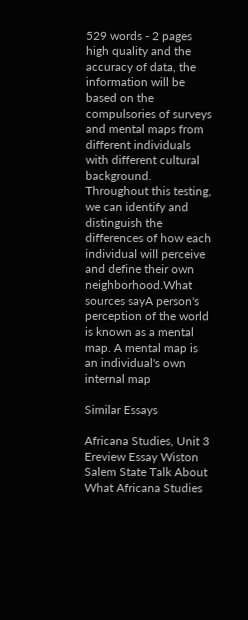529 words - 2 pages high quality and the accuracy of data, the information will be based on the compulsories of surveys and mental maps from different individuals with different cultural background. Throughout this testing, we can identify and distinguish the differences of how each individual will perceive and define their own neighborhood.What sources sayA person's perception of the world is known as a mental map. A mental map is an individual's own internal map

Similar Essays

Africana Studies, Unit 3 Ereview Essay Wiston Salem State Talk About What Africana Studies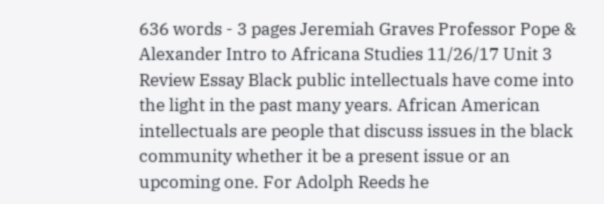636 words - 3 pages Jeremiah Graves Professor Pope & Alexander Intro to Africana Studies 11/26/17 Unit 3 Review Essay Black public intellectuals have come into the light in the past many years. African American intellectuals are people that discuss issues in the black community whether it be a present issue or an upcoming one. For Adolph Reeds he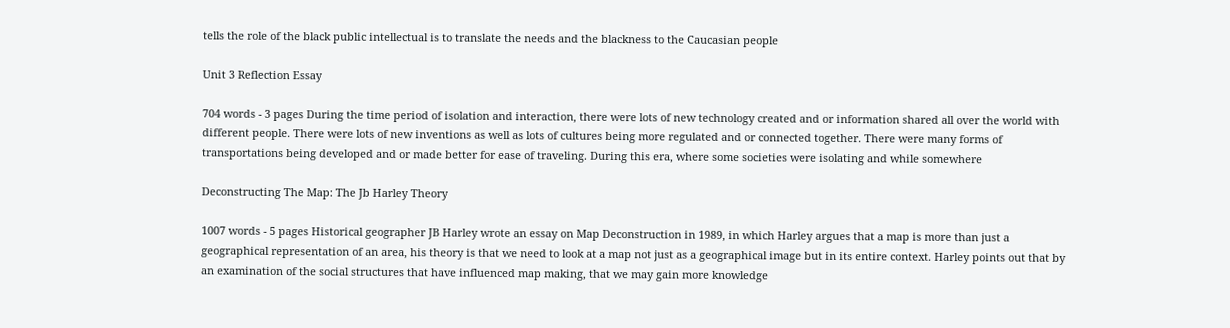tells the role of the black public intellectual is to translate the needs and the blackness to the Caucasian people

Unit 3 Reflection Essay

704 words - 3 pages During the time period of isolation and interaction, there were lots of new technology created and or information shared all over the world with different people. There were lots of new inventions as well as lots of cultures being more regulated and or connected together. There were many forms of transportations being developed and or made better for ease of traveling. During this era, where some societies were isolating and while somewhere

Deconstructing The Map: The Jb Harley Theory

1007 words - 5 pages Historical geographer JB Harley wrote an essay on Map Deconstruction in 1989, in which Harley argues that a map is more than just a geographical representation of an area, his theory is that we need to look at a map not just as a geographical image but in its entire context. Harley points out that by an examination of the social structures that have influenced map making, that we may gain more knowledge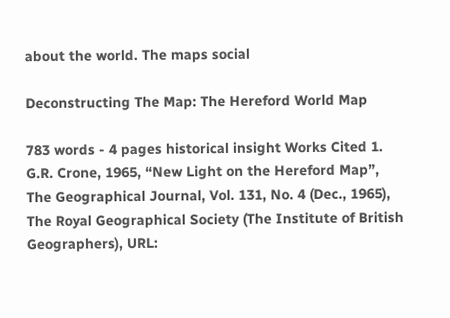about the world. The maps social

Deconstructing The Map: The Hereford World Map

783 words - 4 pages historical insight Works Cited 1. G.R. Crone, 1965, “New Light on the Hereford Map”, The Geographical Journal, Vol. 131, No. 4 (Dec., 1965), The Royal Geographical Society (The Institute of British Geographers), URL: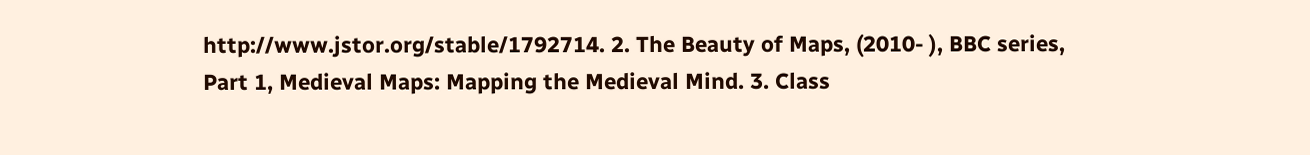http://www.jstor.org/stable/1792714. 2. The Beauty of Maps, (2010- ), BBC series, Part 1, Medieval Maps: Mapping the Medieval Mind. 3. Class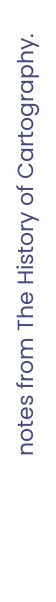notes from The History of Cartography.